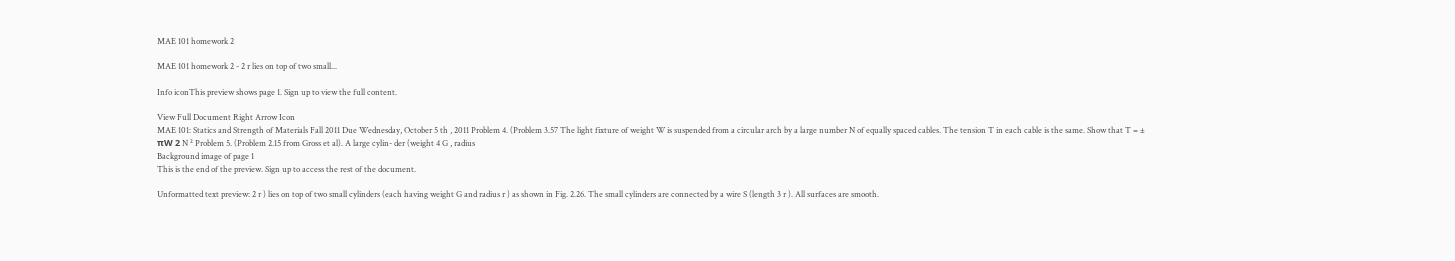MAE 101 homework 2

MAE 101 homework 2 - 2 r lies on top of two small...

Info iconThis preview shows page 1. Sign up to view the full content.

View Full Document Right Arrow Icon
MAE 101: Statics and Strength of Materials Fall 2011 Due Wednesday, October 5 th , 2011 Problem 4. (Problem 3.57 The light fixture of weight W is suspended from a circular arch by a large number N of equally spaced cables. The tension T in each cable is the same. Show that T = ± πW 2 N ² Problem 5. (Problem 2.15 from Gross et al). A large cylin- der (weight 4 G , radius
Background image of page 1
This is the end of the preview. Sign up to access the rest of the document.

Unformatted text preview: 2 r ) lies on top of two small cylinders (each having weight G and radius r ) as shown in Fig. 2.26. The small cylinders are connected by a wire S (length 3 r ). All surfaces are smooth.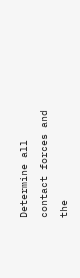Determine all contact forces and the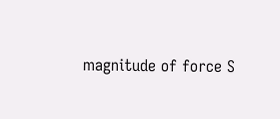magnitude of force S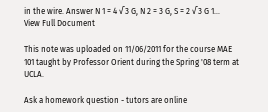in the wire. Answer N 1 = 4 √ 3 G, N 2 = 3 G, S = 2 √ 3 G 1...
View Full Document

This note was uploaded on 11/06/2011 for the course MAE 101 taught by Professor Orient during the Spring '08 term at UCLA.

Ask a homework question - tutors are online